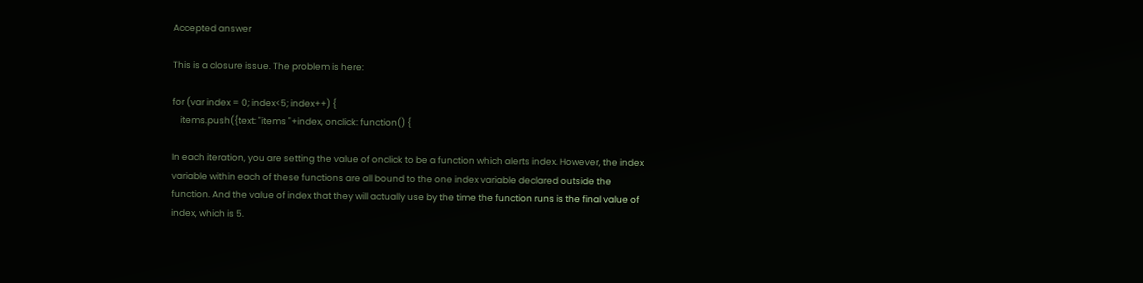Accepted answer

This is a closure issue. The problem is here:

for (var index = 0; index<5; index++) {
    items.push({text: "items "+index, onclick: function() {

In each iteration, you are setting the value of onclick to be a function which alerts index. However, the index variable within each of these functions are all bound to the one index variable declared outside the function. And the value of index that they will actually use by the time the function runs is the final value of index, which is 5.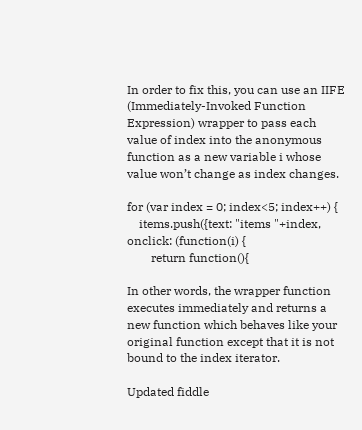In order to fix this, you can use an IIFE (Immediately-Invoked Function Expression) wrapper to pass each value of index into the anonymous function as a new variable i whose value won’t change as index changes.

for (var index = 0; index<5; index++) {
    items.push({text: "items "+index, onclick: (function(i) {
        return function(){

In other words, the wrapper function executes immediately and returns a new function which behaves like your original function except that it is not bound to the index iterator.

Updated fiddle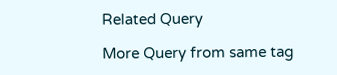Related Query

More Query from same tag